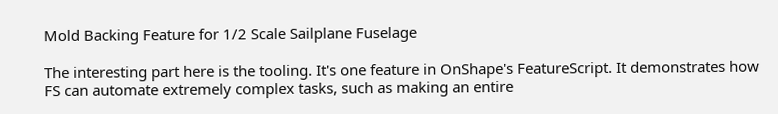Mold Backing Feature for 1/2 Scale Sailplane Fuselage

The interesting part here is the tooling. It's one feature in OnShape's FeatureScript. It demonstrates how FS can automate extremely complex tasks, such as making an entire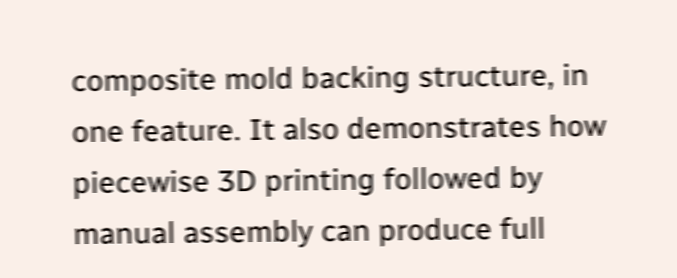composite mold backing structure, in one feature. It also demonstrates how piecewise 3D printing followed by manual assembly can produce full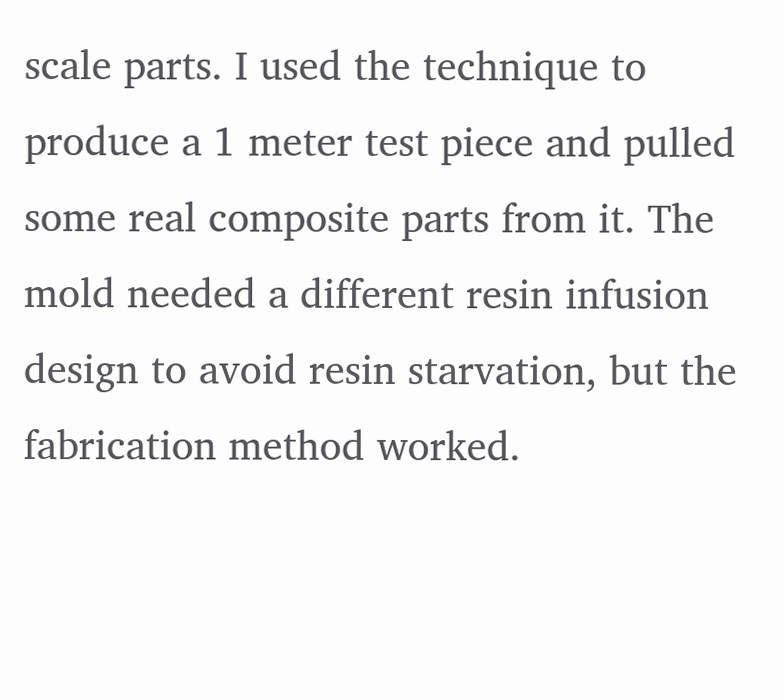scale parts. I used the technique to produce a 1 meter test piece and pulled some real composite parts from it. The mold needed a different resin infusion design to avoid resin starvation, but the fabrication method worked.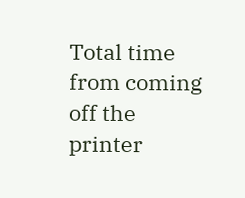Total time from coming off the printer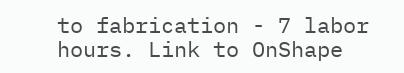to fabrication - 7 labor hours. Link to OnShape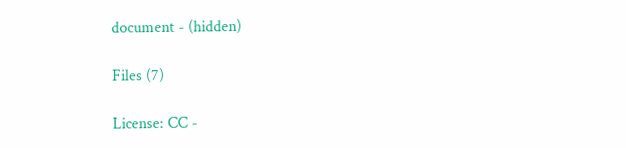document - (hidden)

Files (7)

License: CC -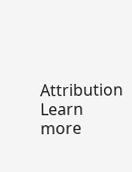Attribution Learn more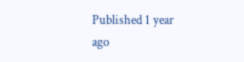Published 1 year ago